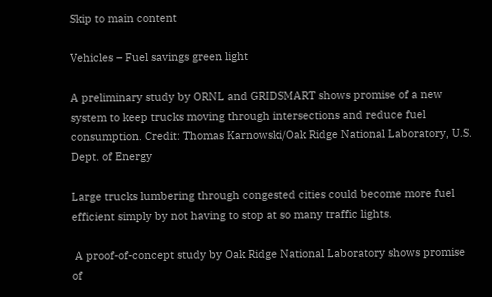Skip to main content

Vehicles – Fuel savings green light

A preliminary study by ORNL and GRIDSMART shows promise of a new system to keep trucks moving through intersections and reduce fuel consumption. Credit: Thomas Karnowski/Oak Ridge National Laboratory, U.S. Dept. of Energy

Large trucks lumbering through congested cities could become more fuel efficient simply by not having to stop at so many traffic lights.

 A proof-of-concept study by Oak Ridge National Laboratory shows promise of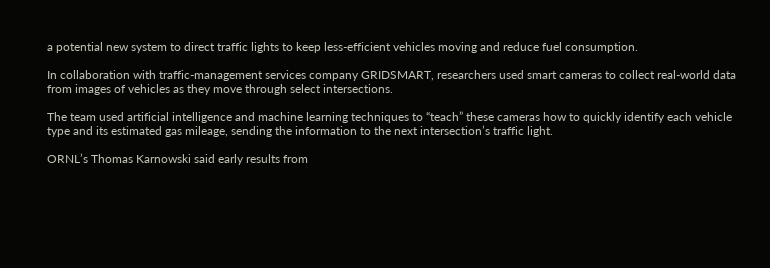a potential new system to direct traffic lights to keep less-efficient vehicles moving and reduce fuel consumption.

In collaboration with traffic-management services company GRIDSMART, researchers used smart cameras to collect real-world data from images of vehicles as they move through select intersections.

The team used artificial intelligence and machine learning techniques to “teach” these cameras how to quickly identify each vehicle type and its estimated gas mileage, sending the information to the next intersection’s traffic light.

ORNL’s Thomas Karnowski said early results from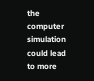the computer simulation could lead to more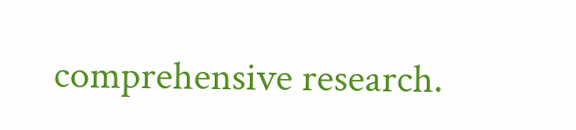comprehensive research.